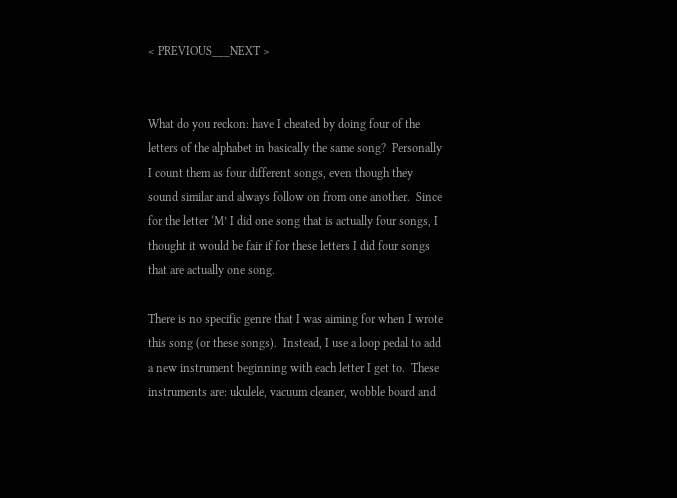< PREVIOUS___NEXT >


What do you reckon: have I cheated by doing four of the letters of the alphabet in basically the same song?  Personally I count them as four different songs, even though they sound similar and always follow on from one another.  Since for the letter ‘M’ I did one song that is actually four songs, I thought it would be fair if for these letters I did four songs that are actually one song.

There is no specific genre that I was aiming for when I wrote this song (or these songs).  Instead, I use a loop pedal to add a new instrument beginning with each letter I get to.  These instruments are: ukulele, vacuum cleaner, wobble board and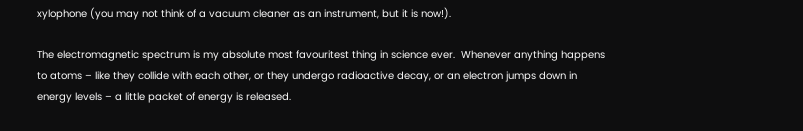xylophone (you may not think of a vacuum cleaner as an instrument, but it is now!).

The electromagnetic spectrum is my absolute most favouritest thing in science ever.  Whenever anything happens to atoms – like they collide with each other, or they undergo radioactive decay, or an electron jumps down in energy levels – a little packet of energy is released.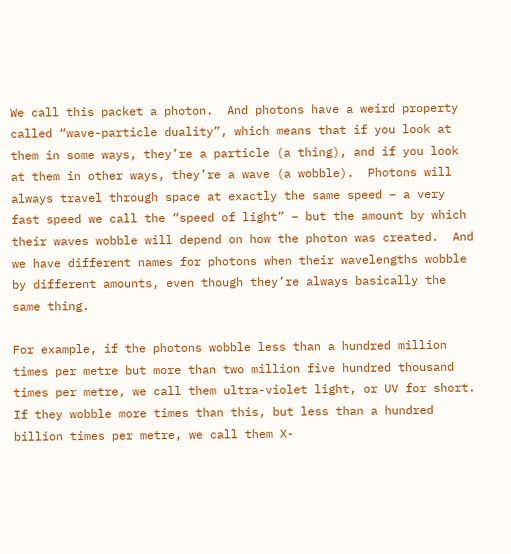We call this packet a photon.  And photons have a weird property called “wave-particle duality”, which means that if you look at them in some ways, they’re a particle (a thing), and if you look at them in other ways, they’re a wave (a wobble).  Photons will always travel through space at exactly the same speed – a very fast speed we call the “speed of light” – but the amount by which their waves wobble will depend on how the photon was created.  And we have different names for photons when their wavelengths wobble by different amounts, even though they’re always basically the same thing.

For example, if the photons wobble less than a hundred million times per metre but more than two million five hundred thousand times per metre, we call them ultra-violet light, or UV for short.  If they wobble more times than this, but less than a hundred billion times per metre, we call them X-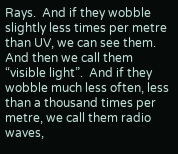Rays.  And if they wobble slightly less times per metre than UV, we can see them.  And then we call them “visible light”.  And if they wobble much less often, less than a thousand times per metre, we call them radio waves,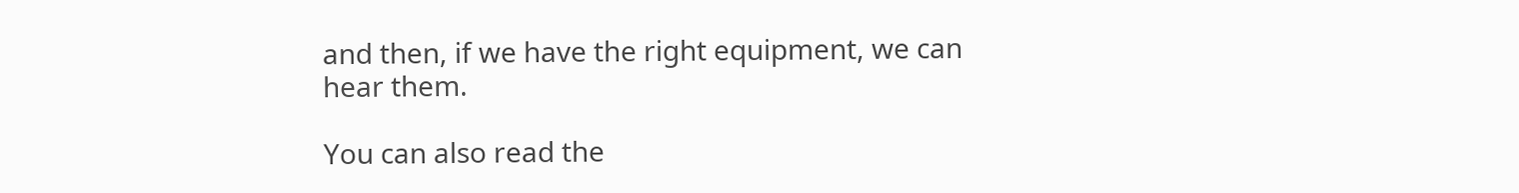and then, if we have the right equipment, we can hear them.

You can also read the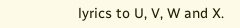lyrics to U, V, W and X.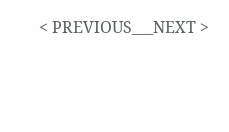< PREVIOUS___NEXT >